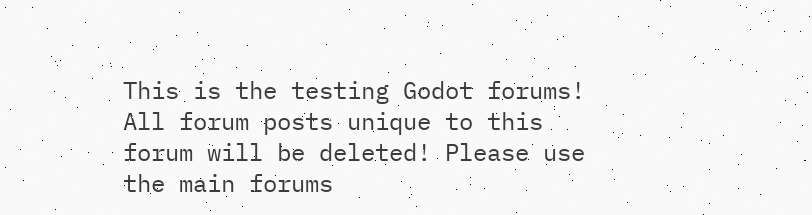This is the testing Godot forums! All forum posts unique to this forum will be deleted! Please use the main forums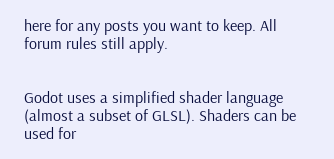here for any posts you want to keep. All forum rules still apply.


Godot uses a simplified shader language (almost a subset of GLSL). Shaders can be used for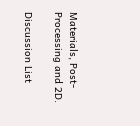Materials, Post-Processing and 2D.

Discussion List